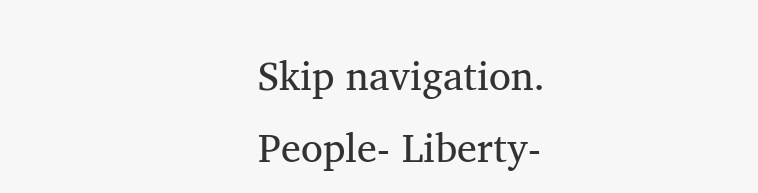Skip navigation.
People- Liberty-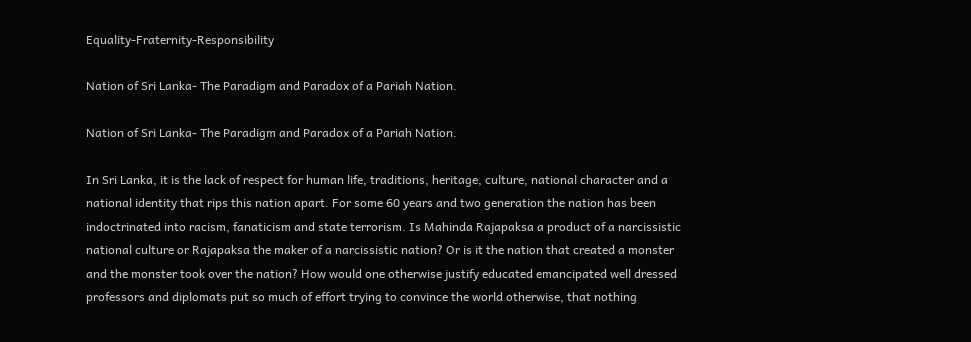Equality-Fraternity-Responsibility

Nation of Sri Lanka- The Paradigm and Paradox of a Pariah Nation.

Nation of Sri Lanka- The Paradigm and Paradox of a Pariah Nation.

In Sri Lanka, it is the lack of respect for human life, traditions, heritage, culture, national character and a national identity that rips this nation apart. For some 60 years and two generation the nation has been indoctrinated into racism, fanaticism and state terrorism. Is Mahinda Rajapaksa a product of a narcissistic national culture or Rajapaksa the maker of a narcissistic nation? Or is it the nation that created a monster and the monster took over the nation? How would one otherwise justify educated emancipated well dressed professors and diplomats put so much of effort trying to convince the world otherwise, that nothing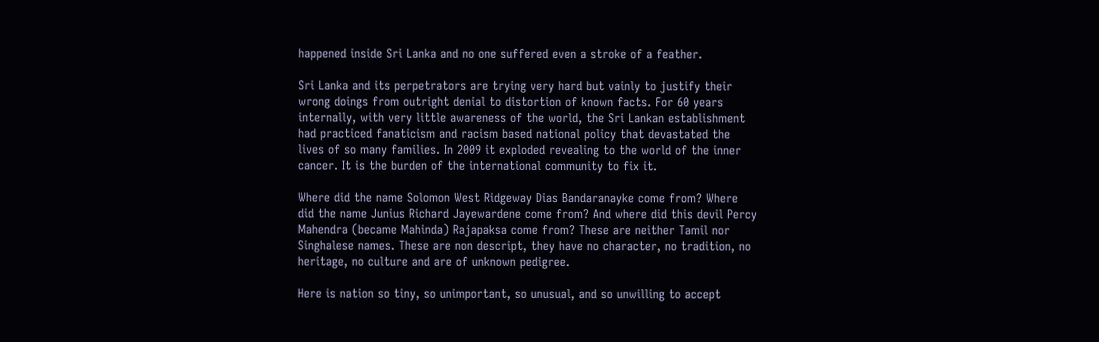happened inside Sri Lanka and no one suffered even a stroke of a feather.

Sri Lanka and its perpetrators are trying very hard but vainly to justify their wrong doings from outright denial to distortion of known facts. For 60 years internally, with very little awareness of the world, the Sri Lankan establishment had practiced fanaticism and racism based national policy that devastated the lives of so many families. In 2009 it exploded revealing to the world of the inner cancer. It is the burden of the international community to fix it.

Where did the name Solomon West Ridgeway Dias Bandaranayke come from? Where did the name Junius Richard Jayewardene come from? And where did this devil Percy Mahendra (became Mahinda) Rajapaksa come from? These are neither Tamil nor Singhalese names. These are non descript, they have no character, no tradition, no heritage, no culture and are of unknown pedigree.

Here is nation so tiny, so unimportant, so unusual, and so unwilling to accept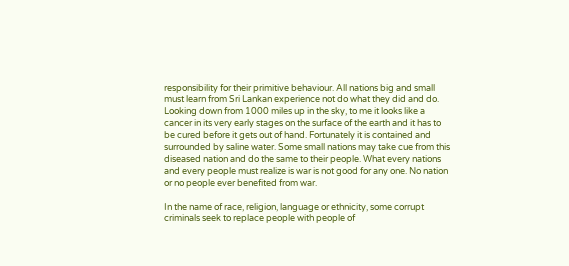responsibility for their primitive behaviour. All nations big and small must learn from Sri Lankan experience not do what they did and do. Looking down from 1000 miles up in the sky, to me it looks like a cancer in its very early stages on the surface of the earth and it has to be cured before it gets out of hand. Fortunately it is contained and surrounded by saline water. Some small nations may take cue from this diseased nation and do the same to their people. What every nations and every people must realize is war is not good for any one. No nation or no people ever benefited from war.

In the name of race, religion, language or ethnicity, some corrupt criminals seek to replace people with people of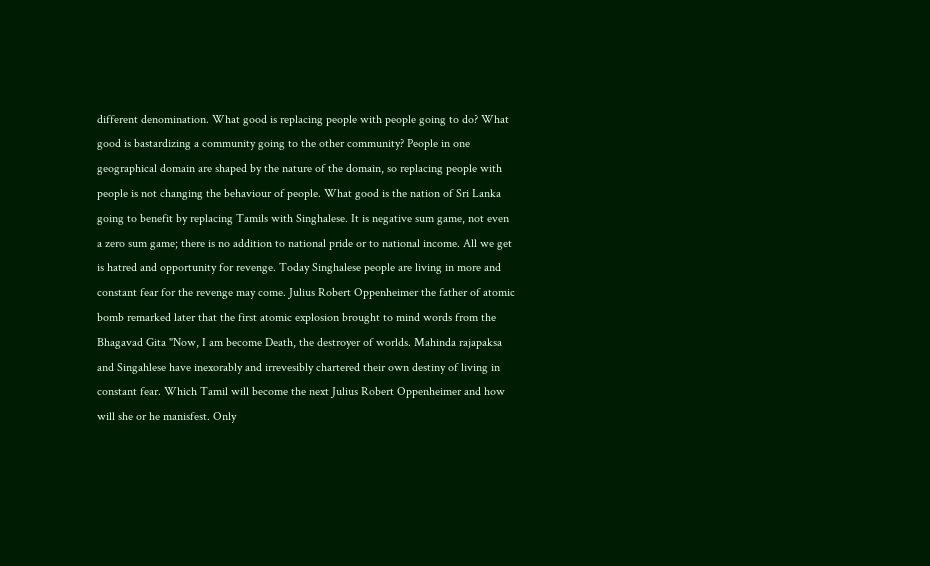different denomination. What good is replacing people with people going to do? What good is bastardizing a community going to the other community? People in one geographical domain are shaped by the nature of the domain, so replacing people with people is not changing the behaviour of people. What good is the nation of Sri Lanka going to benefit by replacing Tamils with Singhalese. It is negative sum game, not even a zero sum game; there is no addition to national pride or to national income. All we get is hatred and opportunity for revenge. Today Singhalese people are living in more and constant fear for the revenge may come. Julius Robert Oppenheimer the father of atomic bomb remarked later that the first atomic explosion brought to mind words from the Bhagavad Gita "Now, I am become Death, the destroyer of worlds. Mahinda rajapaksa and Singahlese have inexorably and irrevesibly chartered their own destiny of living in constant fear. Which Tamil will become the next Julius Robert Oppenheimer and how will she or he manisfest. Only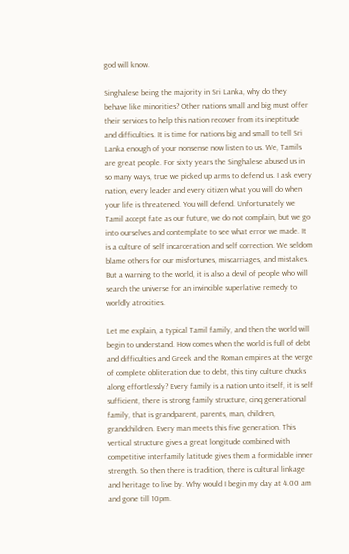god will know.

Singhalese being the majority in Sri Lanka, why do they behave like minorities? Other nations small and big must offer their services to help this nation recover from its ineptitude and difficulties. It is time for nations big and small to tell Sri Lanka enough of your nonsense now listen to us. We, Tamils are great people. For sixty years the Singhalese abused us in so many ways, true we picked up arms to defend us. I ask every nation, every leader and every citizen what you will do when your life is threatened. You will defend. Unfortunately we Tamil accept fate as our future, we do not complain, but we go into ourselves and contemplate to see what error we made. It is a culture of self incarceration and self correction. We seldom blame others for our misfortunes, miscarriages, and mistakes. But a warning to the world, it is also a devil of people who will search the universe for an invincible superlative remedy to worldly atrocities.

Let me explain, a typical Tamil family, and then the world will begin to understand. How comes when the world is full of debt and difficulties and Greek and the Roman empires at the verge of complete obliteration due to debt, this tiny culture chucks along effortlessly? Every family is a nation unto itself, it is self sufficient, there is strong family structure, cinq generational family, that is grandparent, parents, man, children, grandchildren. Every man meets this five generation. This vertical structure gives a great longitude combined with competitive interfamily latitude gives them a formidable inner strength. So then there is tradition, there is cultural linkage and heritage to live by. Why would I begin my day at 4.00 am and gone till 10pm.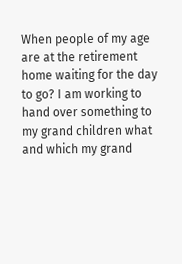When people of my age are at the retirement home waiting for the day to go? I am working to hand over something to my grand children what and which my grand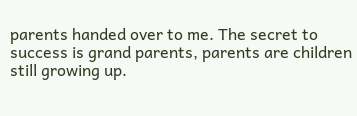parents handed over to me. The secret to success is grand parents, parents are children still growing up.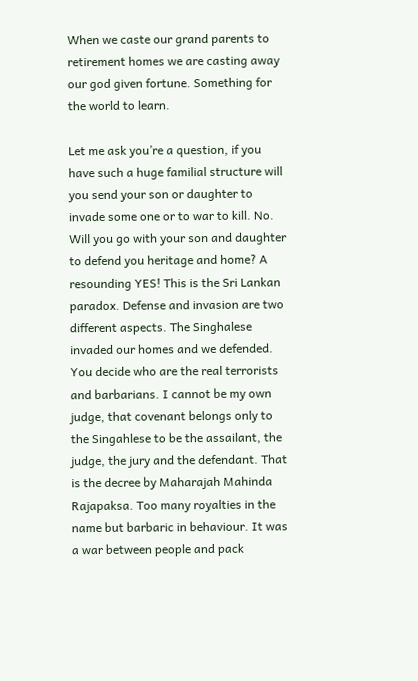When we caste our grand parents to retirement homes we are casting away our god given fortune. Something for the world to learn.

Let me ask you’re a question, if you have such a huge familial structure will you send your son or daughter to invade some one or to war to kill. No. Will you go with your son and daughter to defend you heritage and home? A resounding YES! This is the Sri Lankan paradox. Defense and invasion are two different aspects. The Singhalese invaded our homes and we defended. You decide who are the real terrorists and barbarians. I cannot be my own judge, that covenant belongs only to the Singahlese to be the assailant, the judge, the jury and the defendant. That is the decree by Maharajah Mahinda Rajapaksa. Too many royalties in the name but barbaric in behaviour. It was a war between people and pack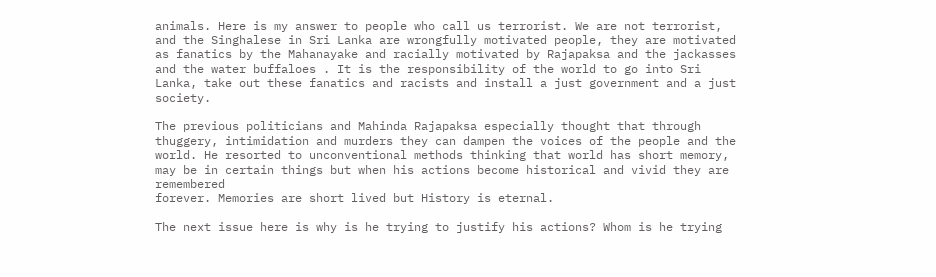animals. Here is my answer to people who call us terrorist. We are not terrorist, and the Singhalese in Sri Lanka are wrongfully motivated people, they are motivated as fanatics by the Mahanayake and racially motivated by Rajapaksa and the jackasses and the water buffaloes . It is the responsibility of the world to go into Sri Lanka, take out these fanatics and racists and install a just government and a just society.

The previous politicians and Mahinda Rajapaksa especially thought that through thuggery, intimidation and murders they can dampen the voices of the people and the world. He resorted to unconventional methods thinking that world has short memory, may be in certain things but when his actions become historical and vivid they are remembered
forever. Memories are short lived but History is eternal.

The next issue here is why is he trying to justify his actions? Whom is he trying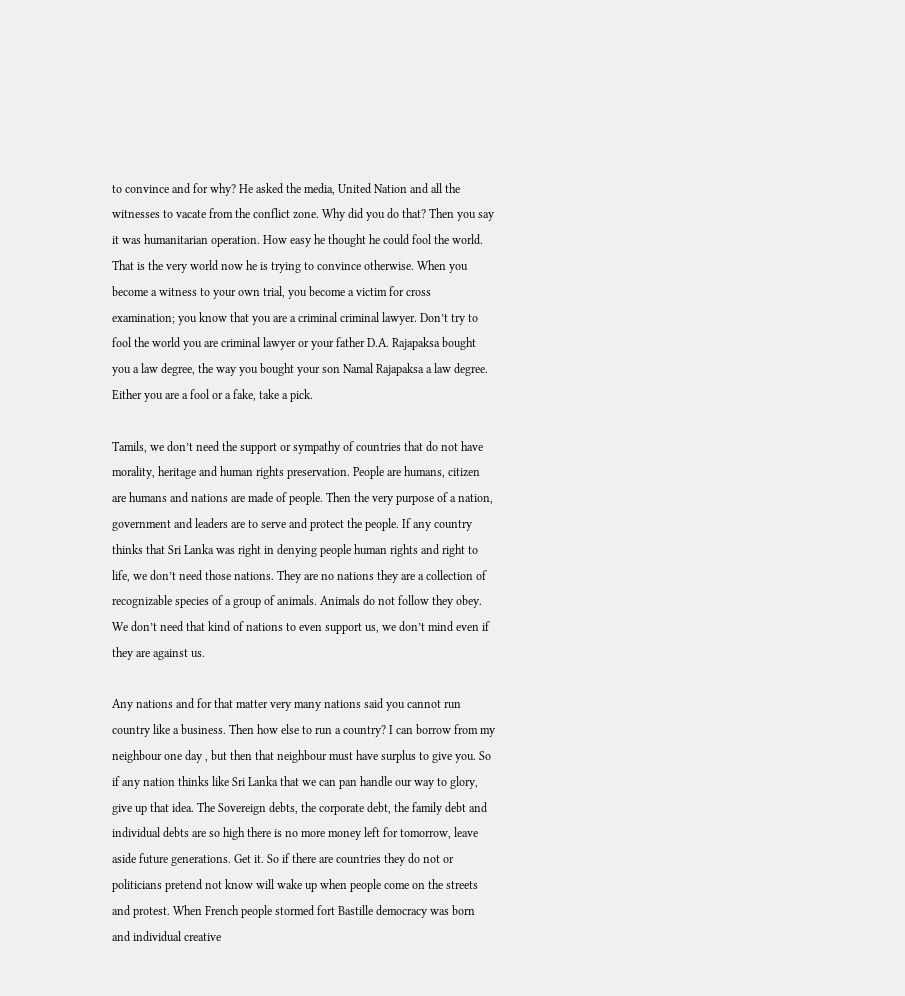to convince and for why? He asked the media, United Nation and all the witnesses to vacate from the conflict zone. Why did you do that? Then you say it was humanitarian operation. How easy he thought he could fool the world. That is the very world now he is trying to convince otherwise. When you become a witness to your own trial, you become a victim for cross examination; you know that you are a criminal criminal lawyer. Don’t try to fool the world you are criminal lawyer or your father D.A. Rajapaksa bought you a law degree, the way you bought your son Namal Rajapaksa a law degree. Either you are a fool or a fake, take a pick.

Tamils, we don’t need the support or sympathy of countries that do not have morality, heritage and human rights preservation. People are humans, citizen are humans and nations are made of people. Then the very purpose of a nation, government and leaders are to serve and protect the people. If any country thinks that Sri Lanka was right in denying people human rights and right to life, we don’t need those nations. They are no nations they are a collection of recognizable species of a group of animals. Animals do not follow they obey. We don’t need that kind of nations to even support us, we don’t mind even if they are against us.

Any nations and for that matter very many nations said you cannot run country like a business. Then how else to run a country? I can borrow from my neighbour one day , but then that neighbour must have surplus to give you. So if any nation thinks like Sri Lanka that we can pan handle our way to glory, give up that idea. The Sovereign debts, the corporate debt, the family debt and individual debts are so high there is no more money left for tomorrow, leave aside future generations. Get it. So if there are countries they do not or politicians pretend not know will wake up when people come on the streets and protest. When French people stormed fort Bastille democracy was born and individual creative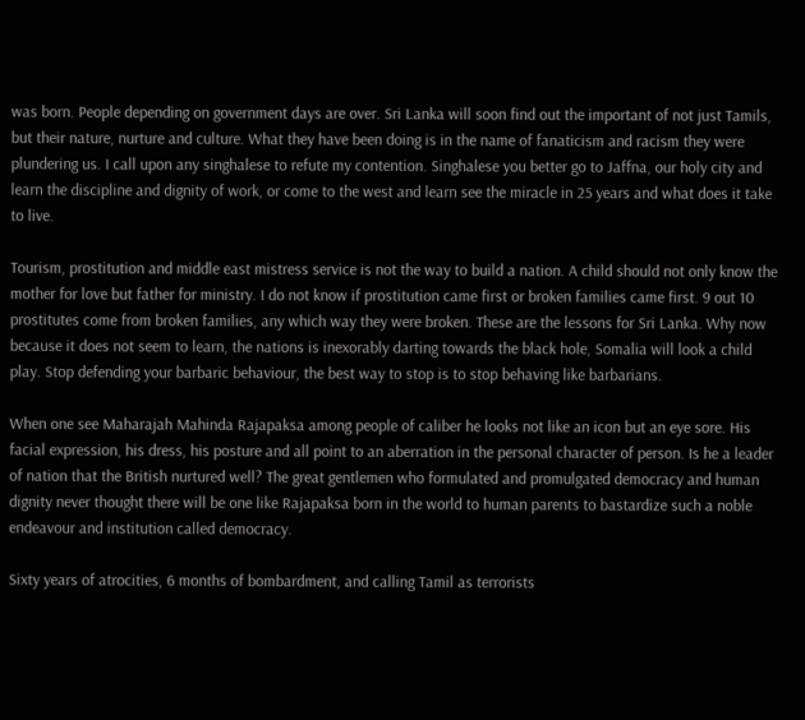was born. People depending on government days are over. Sri Lanka will soon find out the important of not just Tamils, but their nature, nurture and culture. What they have been doing is in the name of fanaticism and racism they were plundering us. I call upon any singhalese to refute my contention. Singhalese you better go to Jaffna, our holy city and learn the discipline and dignity of work, or come to the west and learn see the miracle in 25 years and what does it take to live.

Tourism, prostitution and middle east mistress service is not the way to build a nation. A child should not only know the mother for love but father for ministry. I do not know if prostitution came first or broken families came first. 9 out 10 prostitutes come from broken families, any which way they were broken. These are the lessons for Sri Lanka. Why now because it does not seem to learn, the nations is inexorably darting towards the black hole, Somalia will look a child play. Stop defending your barbaric behaviour, the best way to stop is to stop behaving like barbarians.

When one see Maharajah Mahinda Rajapaksa among people of caliber he looks not like an icon but an eye sore. His facial expression, his dress, his posture and all point to an aberration in the personal character of person. Is he a leader of nation that the British nurtured well? The great gentlemen who formulated and promulgated democracy and human dignity never thought there will be one like Rajapaksa born in the world to human parents to bastardize such a noble endeavour and institution called democracy.

Sixty years of atrocities, 6 months of bombardment, and calling Tamil as terrorists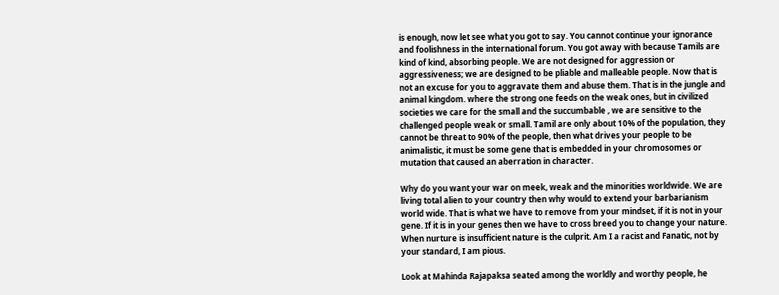is enough, now let see what you got to say. You cannot continue your ignorance and foolishness in the international forum. You got away with because Tamils are kind of kind, absorbing people. We are not designed for aggression or aggressiveness; we are designed to be pliable and malleable people. Now that is not an excuse for you to aggravate them and abuse them. That is in the jungle and animal kingdom. where the strong one feeds on the weak ones, but in civilized societies we care for the small and the succumbable , we are sensitive to the challenged people weak or small. Tamil are only about 10% of the population, they cannot be threat to 90% of the people, then what drives your people to be animalistic, it must be some gene that is embedded in your chromosomes or mutation that caused an aberration in character.

Why do you want your war on meek, weak and the minorities worldwide. We are living total alien to your country then why would to extend your barbarianism world wide. That is what we have to remove from your mindset, if it is not in your gene. If it is in your genes then we have to cross breed you to change your nature. When nurture is insufficient nature is the culprit. Am I a racist and Fanatic, not by your standard, I am pious.

Look at Mahinda Rajapaksa seated among the worldly and worthy people, he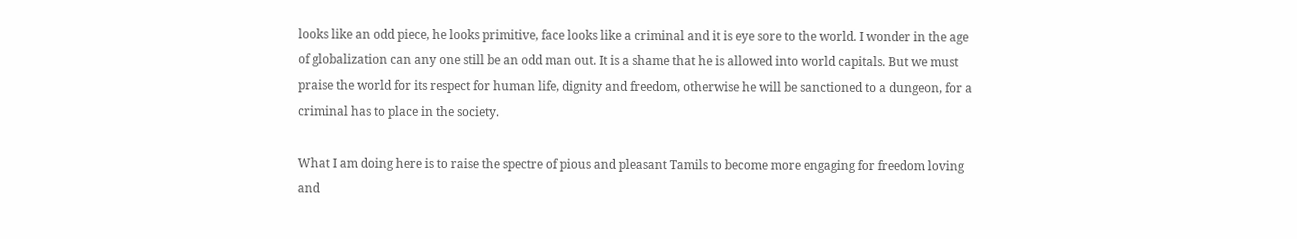looks like an odd piece, he looks primitive, face looks like a criminal and it is eye sore to the world. I wonder in the age of globalization can any one still be an odd man out. It is a shame that he is allowed into world capitals. But we must praise the world for its respect for human life, dignity and freedom, otherwise he will be sanctioned to a dungeon, for a criminal has to place in the society.

What I am doing here is to raise the spectre of pious and pleasant Tamils to become more engaging for freedom loving and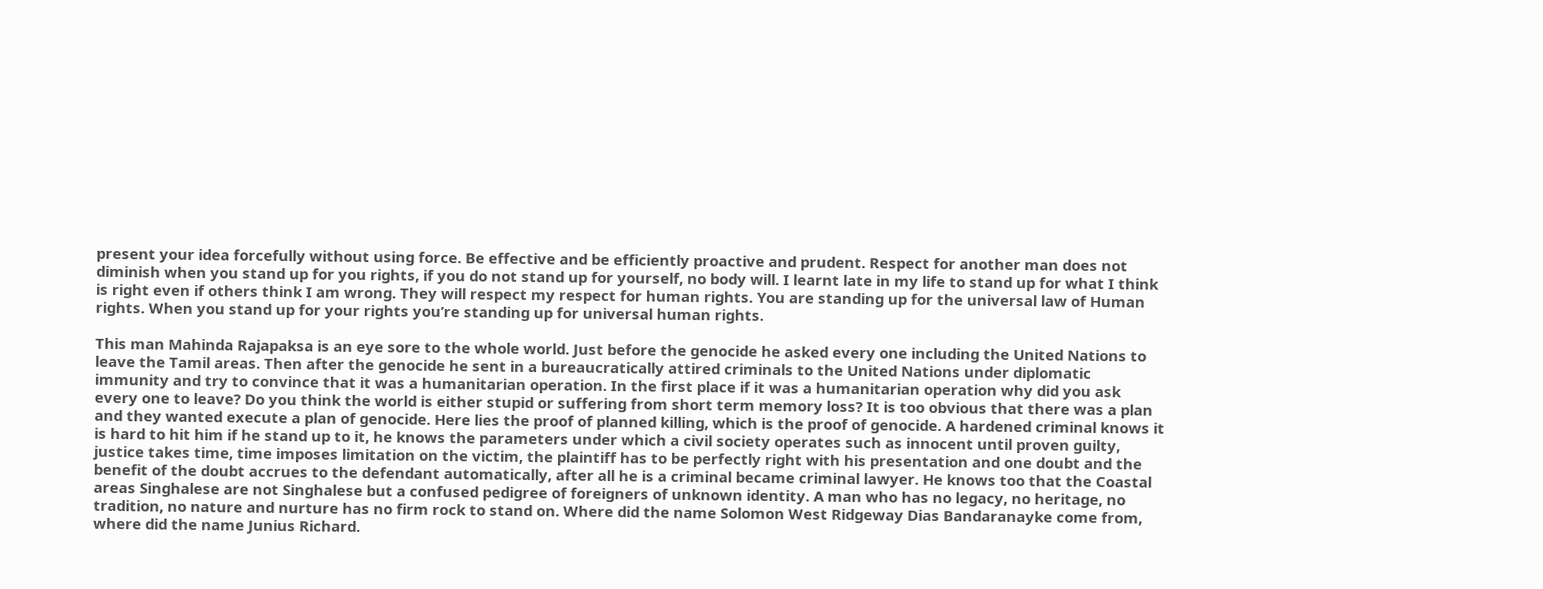present your idea forcefully without using force. Be effective and be efficiently proactive and prudent. Respect for another man does not diminish when you stand up for you rights, if you do not stand up for yourself, no body will. I learnt late in my life to stand up for what I think is right even if others think I am wrong. They will respect my respect for human rights. You are standing up for the universal law of Human rights. When you stand up for your rights you’re standing up for universal human rights.

This man Mahinda Rajapaksa is an eye sore to the whole world. Just before the genocide he asked every one including the United Nations to leave the Tamil areas. Then after the genocide he sent in a bureaucratically attired criminals to the United Nations under diplomatic immunity and try to convince that it was a humanitarian operation. In the first place if it was a humanitarian operation why did you ask every one to leave? Do you think the world is either stupid or suffering from short term memory loss? It is too obvious that there was a plan and they wanted execute a plan of genocide. Here lies the proof of planned killing, which is the proof of genocide. A hardened criminal knows it is hard to hit him if he stand up to it, he knows the parameters under which a civil society operates such as innocent until proven guilty, justice takes time, time imposes limitation on the victim, the plaintiff has to be perfectly right with his presentation and one doubt and the benefit of the doubt accrues to the defendant automatically, after all he is a criminal became criminal lawyer. He knows too that the Coastal areas Singhalese are not Singhalese but a confused pedigree of foreigners of unknown identity. A man who has no legacy, no heritage, no tradition, no nature and nurture has no firm rock to stand on. Where did the name Solomon West Ridgeway Dias Bandaranayke come from, where did the name Junius Richard.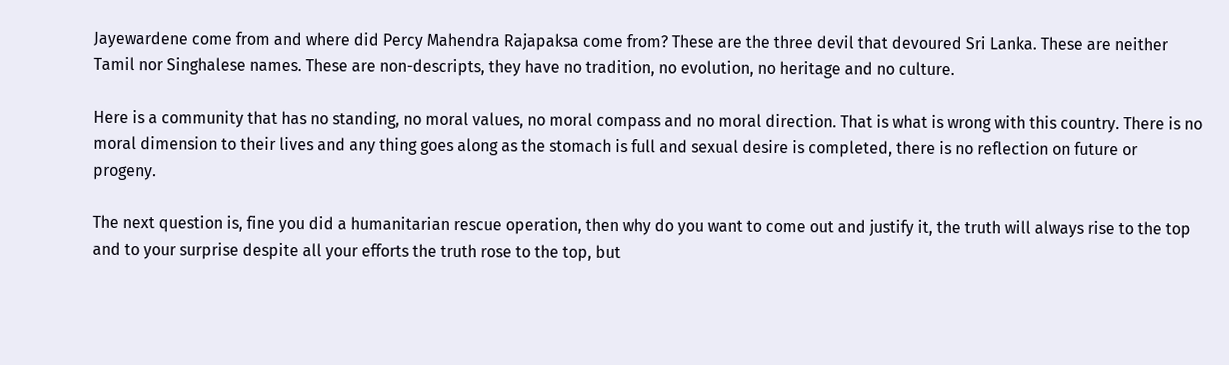Jayewardene come from and where did Percy Mahendra Rajapaksa come from? These are the three devil that devoured Sri Lanka. These are neither Tamil nor Singhalese names. These are non-descripts, they have no tradition, no evolution, no heritage and no culture.

Here is a community that has no standing, no moral values, no moral compass and no moral direction. That is what is wrong with this country. There is no moral dimension to their lives and any thing goes along as the stomach is full and sexual desire is completed, there is no reflection on future or progeny.

The next question is, fine you did a humanitarian rescue operation, then why do you want to come out and justify it, the truth will always rise to the top and to your surprise despite all your efforts the truth rose to the top, but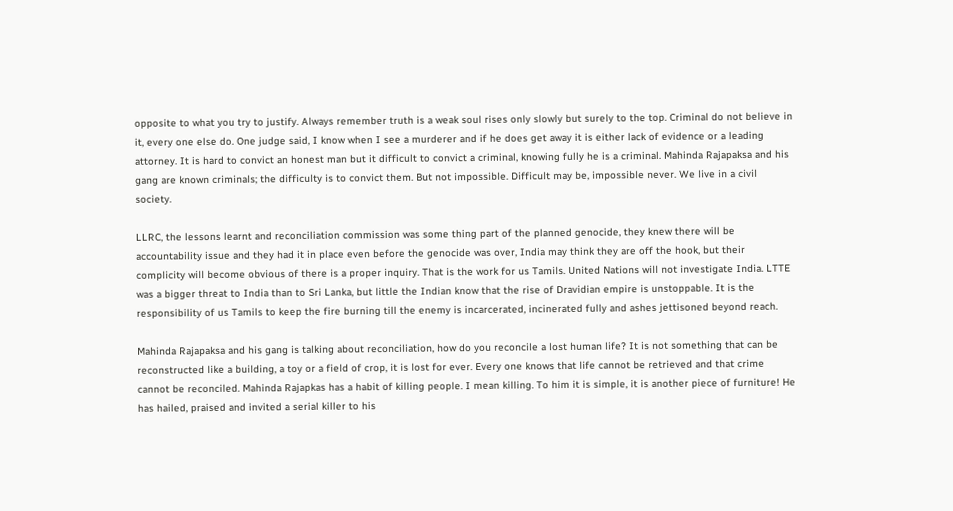opposite to what you try to justify. Always remember truth is a weak soul rises only slowly but surely to the top. Criminal do not believe in it, every one else do. One judge said, I know when I see a murderer and if he does get away it is either lack of evidence or a leading attorney. It is hard to convict an honest man but it difficult to convict a criminal, knowing fully he is a criminal. Mahinda Rajapaksa and his gang are known criminals; the difficulty is to convict them. But not impossible. Difficult may be, impossible never. We live in a civil society.

LLRC, the lessons learnt and reconciliation commission was some thing part of the planned genocide, they knew there will be accountability issue and they had it in place even before the genocide was over, India may think they are off the hook, but their complicity will become obvious of there is a proper inquiry. That is the work for us Tamils. United Nations will not investigate India. LTTE was a bigger threat to India than to Sri Lanka, but little the Indian know that the rise of Dravidian empire is unstoppable. It is the responsibility of us Tamils to keep the fire burning till the enemy is incarcerated, incinerated fully and ashes jettisoned beyond reach.

Mahinda Rajapaksa and his gang is talking about reconciliation, how do you reconcile a lost human life? It is not something that can be reconstructed like a building, a toy or a field of crop, it is lost for ever. Every one knows that life cannot be retrieved and that crime cannot be reconciled. Mahinda Rajapkas has a habit of killing people. I mean killing. To him it is simple, it is another piece of furniture! He has hailed, praised and invited a serial killer to his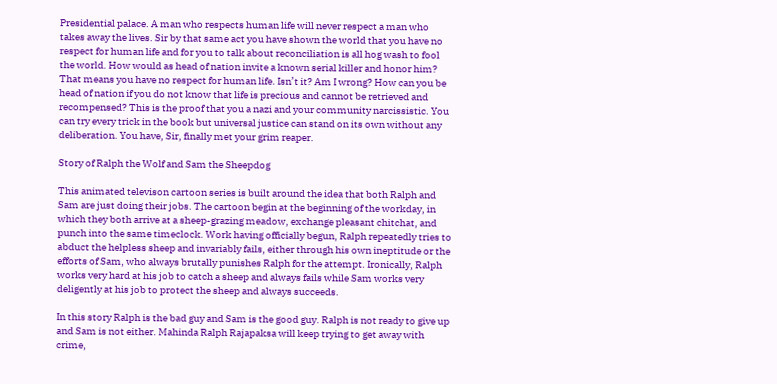Presidential palace. A man who respects human life will never respect a man who takes away the lives. Sir by that same act you have shown the world that you have no respect for human life and for you to talk about reconciliation is all hog wash to fool the world. How would as head of nation invite a known serial killer and honor him? That means you have no respect for human life. Isn’t it? Am I wrong? How can you be head of nation if you do not know that life is precious and cannot be retrieved and recompensed? This is the proof that you a nazi and your community narcissistic. You can try every trick in the book but universal justice can stand on its own without any deliberation. You have, Sir, finally met your grim reaper.

Story of Ralph the Wolf and Sam the Sheepdog

This animated televison cartoon series is built around the idea that both Ralph and Sam are just doing their jobs. The cartoon begin at the beginning of the workday, in which they both arrive at a sheep-grazing meadow, exchange pleasant chitchat, and punch into the same timeclock. Work having officially begun, Ralph repeatedly tries to abduct the helpless sheep and invariably fails, either through his own ineptitude or the efforts of Sam, who always brutally punishes Ralph for the attempt. Ironically, Ralph works very hard at his job to catch a sheep and always fails while Sam works very deligently at his job to protect the sheep and always succeeds.

In this story Ralph is the bad guy and Sam is the good guy. Ralph is not ready to give up and Sam is not either. Mahinda Ralph Rajapaksa will keep trying to get away with crime,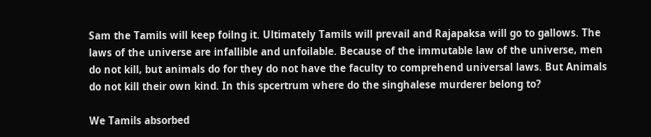Sam the Tamils will keep foilng it. Ultimately Tamils will prevail and Rajapaksa will go to gallows. The laws of the universe are infallible and unfoilable. Because of the immutable law of the universe, men do not kill, but animals do for they do not have the faculty to comprehend universal laws. But Animals do not kill their own kind. In this spcertrum where do the singhalese murderer belong to?

We Tamils absorbed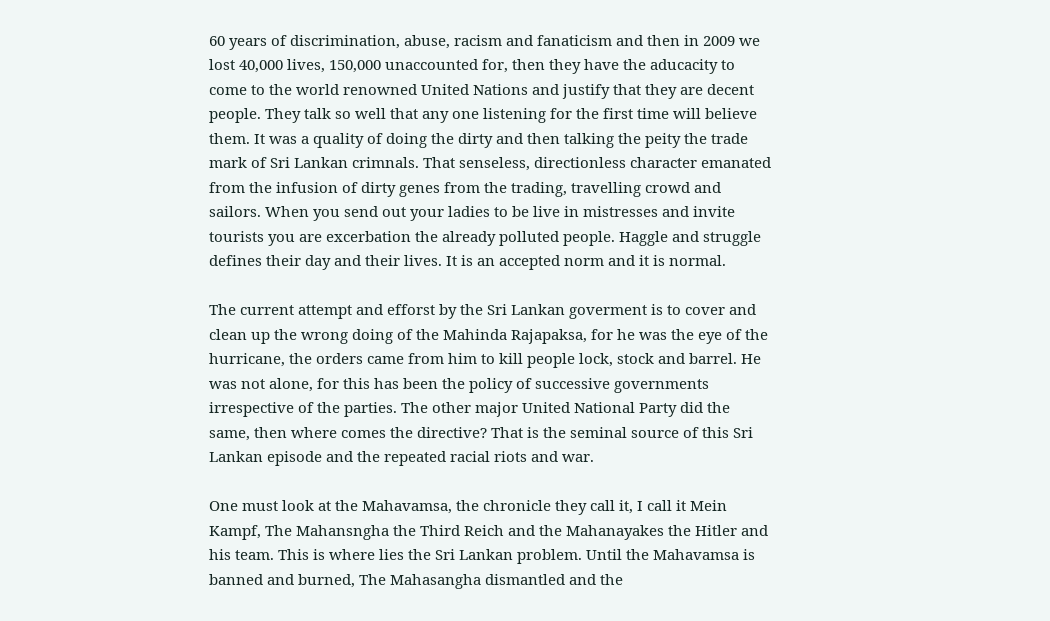60 years of discrimination, abuse, racism and fanaticism and then in 2009 we lost 40,000 lives, 150,000 unaccounted for, then they have the aducacity to come to the world renowned United Nations and justify that they are decent people. They talk so well that any one listening for the first time will believe them. It was a quality of doing the dirty and then talking the peity the trade mark of Sri Lankan crimnals. That senseless, directionless character emanated from the infusion of dirty genes from the trading, travelling crowd and sailors. When you send out your ladies to be live in mistresses and invite tourists you are excerbation the already polluted people. Haggle and struggle defines their day and their lives. It is an accepted norm and it is normal.

The current attempt and efforst by the Sri Lankan goverment is to cover and clean up the wrong doing of the Mahinda Rajapaksa, for he was the eye of the hurricane, the orders came from him to kill people lock, stock and barrel. He was not alone, for this has been the policy of successive governments irrespective of the parties. The other major United National Party did the same, then where comes the directive? That is the seminal source of this Sri Lankan episode and the repeated racial riots and war.

One must look at the Mahavamsa, the chronicle they call it, I call it Mein Kampf, The Mahansngha the Third Reich and the Mahanayakes the Hitler and his team. This is where lies the Sri Lankan problem. Until the Mahavamsa is banned and burned, The Mahasangha dismantled and the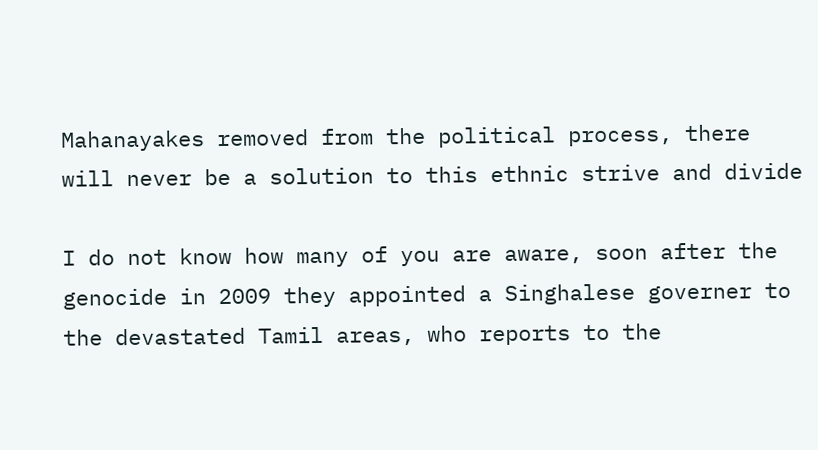Mahanayakes removed from the political process, there will never be a solution to this ethnic strive and divide

I do not know how many of you are aware, soon after the genocide in 2009 they appointed a Singhalese governer to the devastated Tamil areas, who reports to the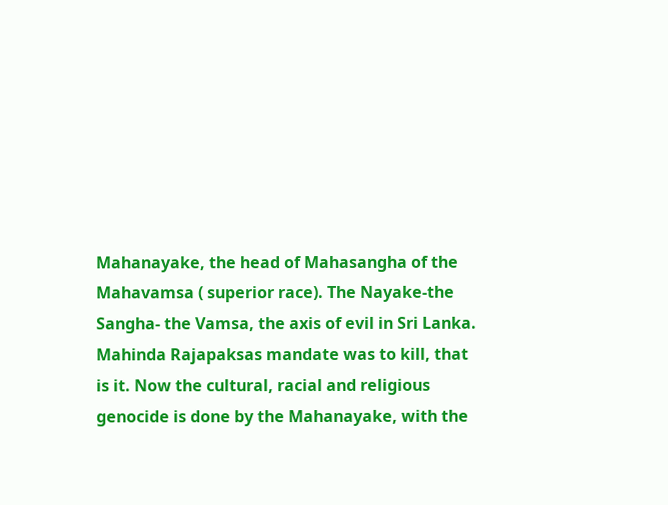Mahanayake, the head of Mahasangha of the Mahavamsa ( superior race). The Nayake-the Sangha- the Vamsa, the axis of evil in Sri Lanka. Mahinda Rajapaksas mandate was to kill, that is it. Now the cultural, racial and religious genocide is done by the Mahanayake, with the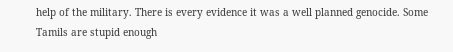help of the military. There is every evidence it was a well planned genocide. Some Tamils are stupid enough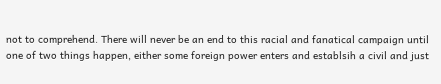not to comprehend. There will never be an end to this racial and fanatical campaign until one of two things happen, either some foreign power enters and establsih a civil and just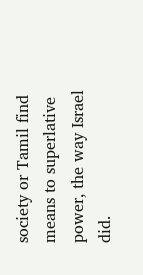society or Tamil find means to superlative power, the way Israel did.